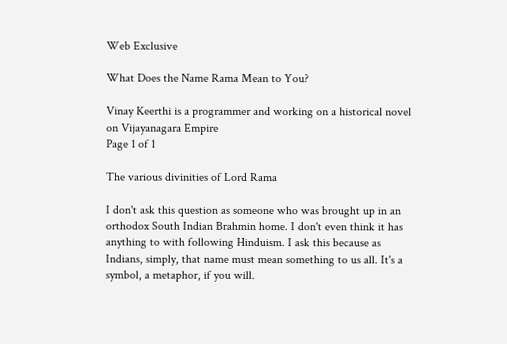Web Exclusive

What Does the Name Rama Mean to You?

Vinay Keerthi is a programmer and working on a historical novel on Vijayanagara Empire
Page 1 of 1

The various divinities of Lord Rama

I don't ask this question as someone who was brought up in an orthodox South Indian Brahmin home. I don't even think it has anything to with following Hinduism. I ask this because as Indians, simply, that name must mean something to us all. It's a symbol, a metaphor, if you will.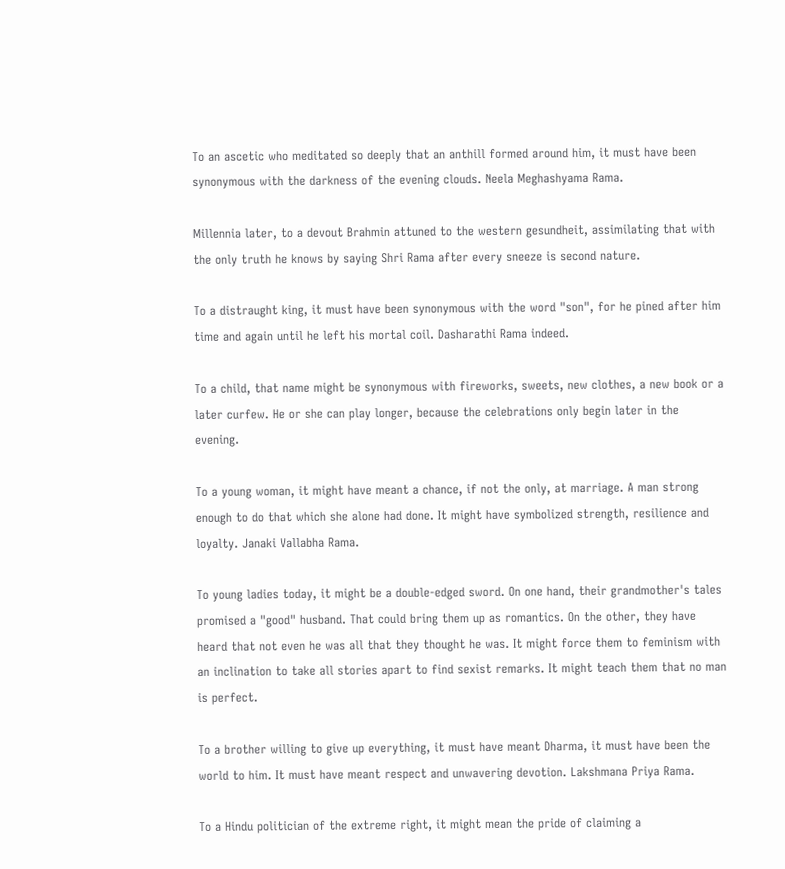To an ascetic who meditated so deeply that an anthill formed around him, it must have been synonymous with the darkness of the evening clouds. Neela Meghashyama Rama.

Millennia later, to a devout Brahmin attuned to the western gesundheit, assimilating that with the only truth he knows by saying Shri Rama after every sneeze is second nature.

To a distraught king, it must have been synonymous with the word "son", for he pined after him time and again until he left his mortal coil. Dasharathi Rama indeed.

To a child, that name might be synonymous with fireworks, sweets, new clothes, a new book or a later curfew. He or she can play longer, because the celebrations only begin later in the evening.

To a young woman, it might have meant a chance, if not the only, at marriage. A man strong enough to do that which she alone had done. It might have symbolized strength, resilience and loyalty. Janaki Vallabha Rama.

To young ladies today, it might be a double-edged sword. On one hand, their grandmother's tales promised a "good" husband. That could bring them up as romantics. On the other, they have heard that not even he was all that they thought he was. It might force them to feminism with an inclination to take all stories apart to find sexist remarks. It might teach them that no man is perfect.

To a brother willing to give up everything, it must have meant Dharma, it must have been the world to him. It must have meant respect and unwavering devotion. Lakshmana Priya Rama.

To a Hindu politician of the extreme right, it might mean the pride of claiming a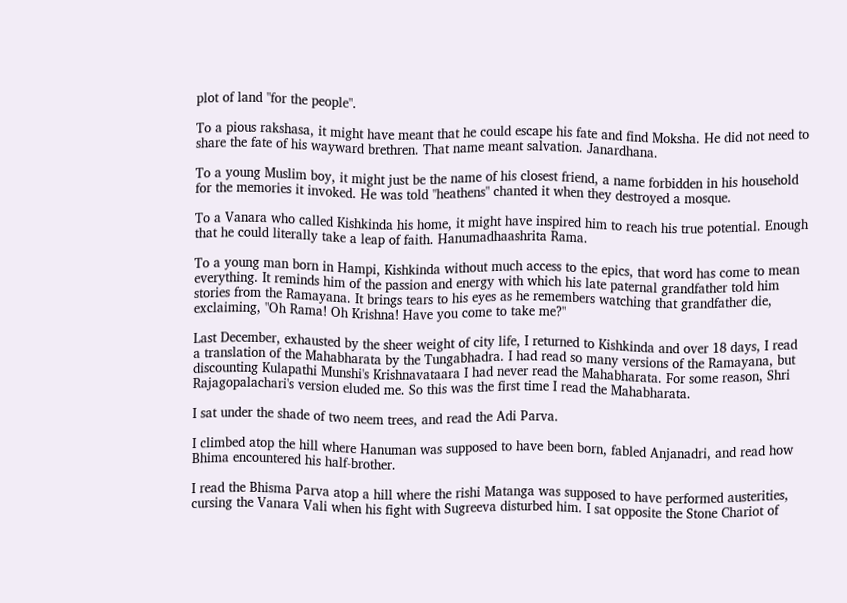plot of land "for the people".

To a pious rakshasa, it might have meant that he could escape his fate and find Moksha. He did not need to share the fate of his wayward brethren. That name meant salvation. Janardhana.

To a young Muslim boy, it might just be the name of his closest friend, a name forbidden in his household for the memories it invoked. He was told "heathens" chanted it when they destroyed a mosque.

To a Vanara who called Kishkinda his home, it might have inspired him to reach his true potential. Enough that he could literally take a leap of faith. Hanumadhaashrita Rama.

To a young man born in Hampi, Kishkinda without much access to the epics, that word has come to mean everything. It reminds him of the passion and energy with which his late paternal grandfather told him stories from the Ramayana. It brings tears to his eyes as he remembers watching that grandfather die, exclaiming, "Oh Rama! Oh Krishna! Have you come to take me?"

Last December, exhausted by the sheer weight of city life, I returned to Kishkinda and over 18 days, I read a translation of the Mahabharata by the Tungabhadra. I had read so many versions of the Ramayana, but discounting Kulapathi Munshi's Krishnavataara I had never read the Mahabharata. For some reason, Shri Rajagopalachari's version eluded me. So this was the first time I read the Mahabharata.

I sat under the shade of two neem trees, and read the Adi Parva.

I climbed atop the hill where Hanuman was supposed to have been born, fabled Anjanadri, and read how Bhima encountered his half-brother.

I read the Bhisma Parva atop a hill where the rishi Matanga was supposed to have performed austerities, cursing the Vanara Vali when his fight with Sugreeva disturbed him. I sat opposite the Stone Chariot of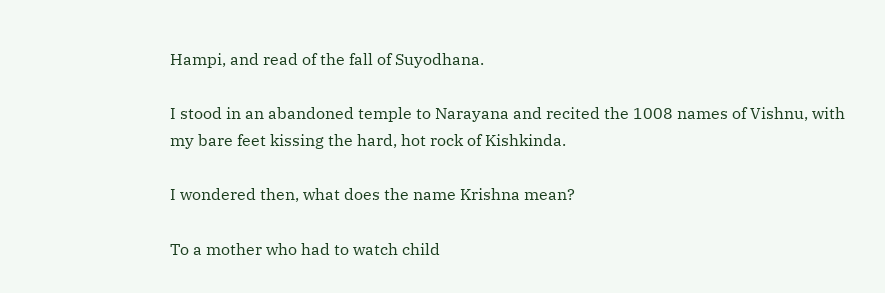Hampi, and read of the fall of Suyodhana.

I stood in an abandoned temple to Narayana and recited the 1008 names of Vishnu, with my bare feet kissing the hard, hot rock of Kishkinda.

I wondered then, what does the name Krishna mean?

To a mother who had to watch child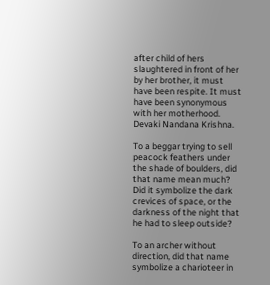after child of hers slaughtered in front of her by her brother, it must have been respite. It must have been synonymous with her motherhood. Devaki Nandana Krishna.

To a beggar trying to sell peacock feathers under the shade of boulders, did that name mean much? Did it symbolize the dark crevices of space, or the darkness of the night that he had to sleep outside?

To an archer without direction, did that name symbolize a charioteer in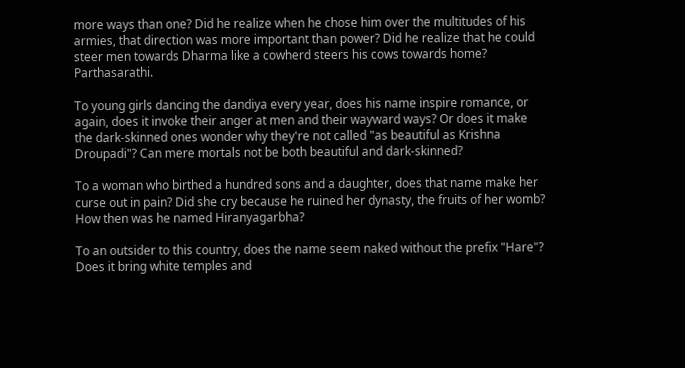more ways than one? Did he realize when he chose him over the multitudes of his armies, that direction was more important than power? Did he realize that he could steer men towards Dharma like a cowherd steers his cows towards home? Parthasarathi.

To young girls dancing the dandiya every year, does his name inspire romance, or again, does it invoke their anger at men and their wayward ways? Or does it make the dark-skinned ones wonder why they're not called "as beautiful as Krishna Droupadi"? Can mere mortals not be both beautiful and dark-skinned?

To a woman who birthed a hundred sons and a daughter, does that name make her curse out in pain? Did she cry because he ruined her dynasty, the fruits of her womb? How then was he named Hiranyagarbha?

To an outsider to this country, does the name seem naked without the prefix "Hare"? Does it bring white temples and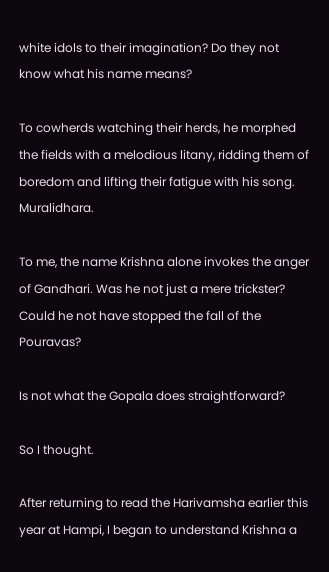white idols to their imagination? Do they not know what his name means?

To cowherds watching their herds, he morphed the fields with a melodious litany, ridding them of boredom and lifting their fatigue with his song. Muralidhara.

To me, the name Krishna alone invokes the anger of Gandhari. Was he not just a mere trickster? Could he not have stopped the fall of the Pouravas?

Is not what the Gopala does straightforward?

So I thought.

After returning to read the Harivamsha earlier this year at Hampi, I began to understand Krishna a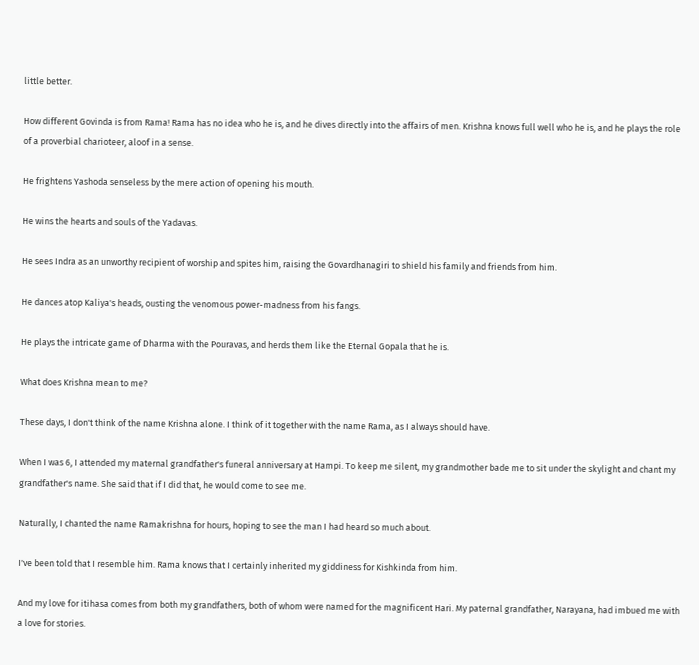little better.

How different Govinda is from Rama! Rama has no idea who he is, and he dives directly into the affairs of men. Krishna knows full well who he is, and he plays the role of a proverbial charioteer, aloof in a sense.

He frightens Yashoda senseless by the mere action of opening his mouth.

He wins the hearts and souls of the Yadavas.

He sees Indra as an unworthy recipient of worship and spites him, raising the Govardhanagiri to shield his family and friends from him.

He dances atop Kaliya's heads, ousting the venomous power-madness from his fangs.

He plays the intricate game of Dharma with the Pouravas, and herds them like the Eternal Gopala that he is.

What does Krishna mean to me?

These days, I don't think of the name Krishna alone. I think of it together with the name Rama, as I always should have.

When I was 6, I attended my maternal grandfather's funeral anniversary at Hampi. To keep me silent, my grandmother bade me to sit under the skylight and chant my grandfather's name. She said that if I did that, he would come to see me.

Naturally, I chanted the name Ramakrishna for hours, hoping to see the man I had heard so much about.

I've been told that I resemble him. Rama knows that I certainly inherited my giddiness for Kishkinda from him.

And my love for itihasa comes from both my grandfathers, both of whom were named for the magnificent Hari. My paternal grandfather, Narayana, had imbued me with a love for stories.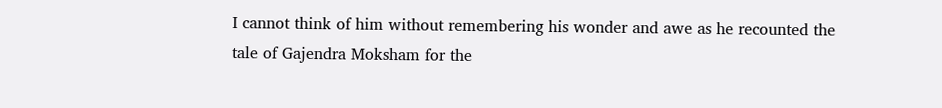I cannot think of him without remembering his wonder and awe as he recounted the tale of Gajendra Moksham for the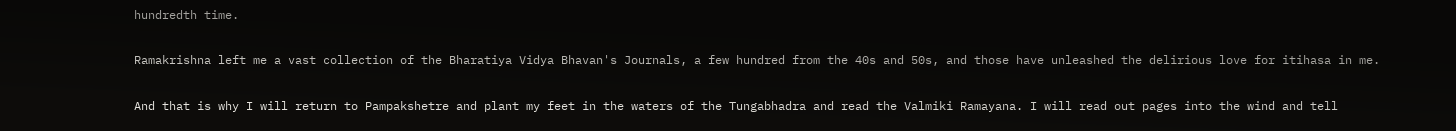hundredth time.

Ramakrishna left me a vast collection of the Bharatiya Vidya Bhavan's Journals, a few hundred from the 40s and 50s, and those have unleashed the delirious love for itihasa in me.

And that is why I will return to Pampakshetre and plant my feet in the waters of the Tungabhadra and read the Valmiki Ramayana. I will read out pages into the wind and tell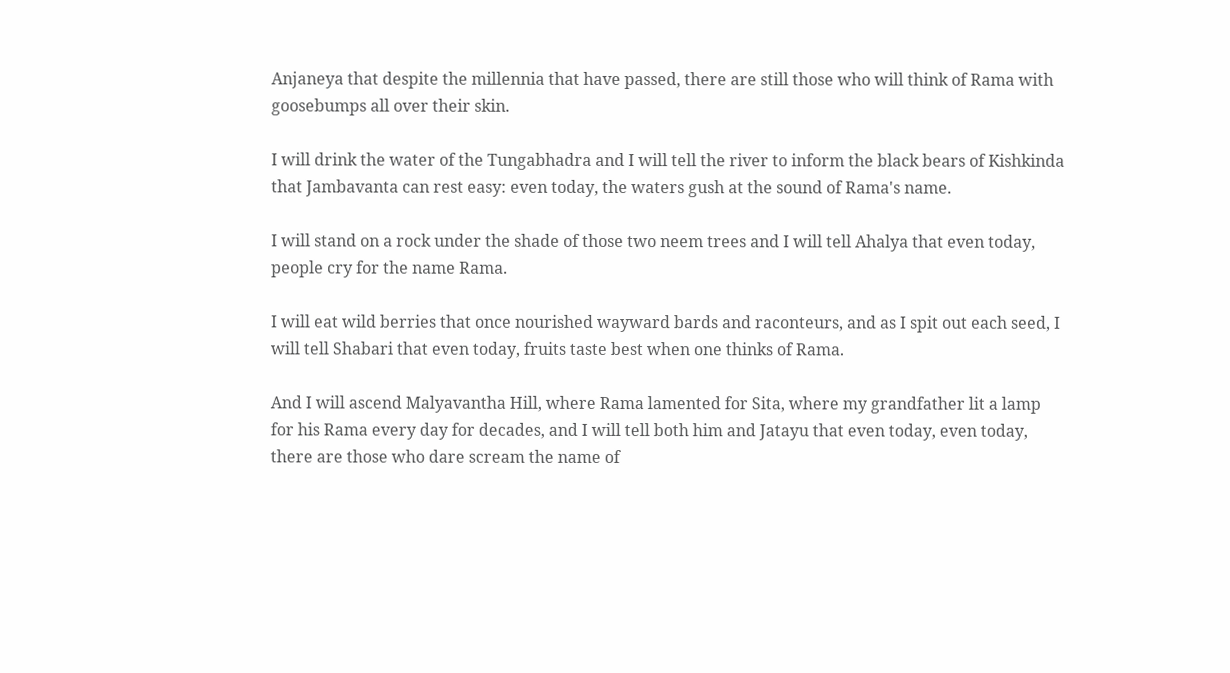Anjaneya that despite the millennia that have passed, there are still those who will think of Rama with goosebumps all over their skin.

I will drink the water of the Tungabhadra and I will tell the river to inform the black bears of Kishkinda that Jambavanta can rest easy: even today, the waters gush at the sound of Rama's name.

I will stand on a rock under the shade of those two neem trees and I will tell Ahalya that even today, people cry for the name Rama.

I will eat wild berries that once nourished wayward bards and raconteurs, and as I spit out each seed, I will tell Shabari that even today, fruits taste best when one thinks of Rama.

And I will ascend Malyavantha Hill, where Rama lamented for Sita, where my grandfather lit a lamp for his Rama every day for decades, and I will tell both him and Jatayu that even today, even today, there are those who dare scream the name of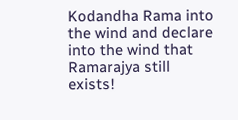Kodandha Rama into the wind and declare into the wind that Ramarajya still exists!